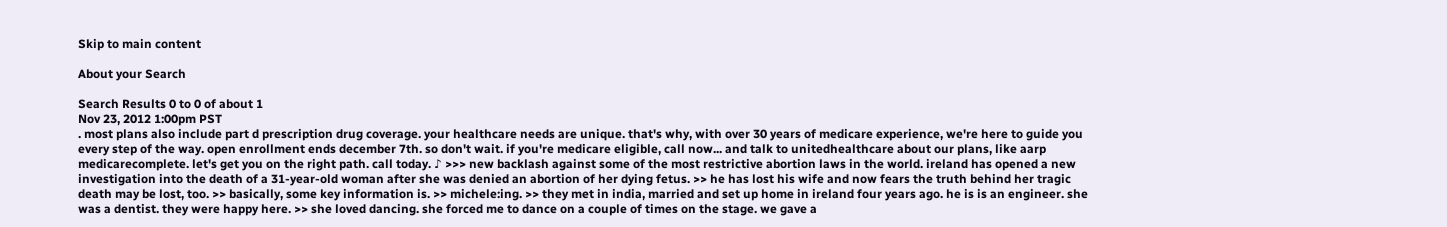Skip to main content

About your Search

Search Results 0 to 0 of about 1
Nov 23, 2012 1:00pm PST
. most plans also include part d prescription drug coverage. your healthcare needs are unique. that's why, with over 30 years of medicare experience, we're here to guide you every step of the way. open enrollment ends december 7th. so don't wait. if you're medicare eligible, call now... and talk to unitedhealthcare about our plans, like aarp medicarecomplete. let's get you on the right path. call today. ♪ >>> new backlash against some of the most restrictive abortion laws in the world. ireland has opened a new investigation into the death of a 31-year-old woman after she was denied an abortion of her dying fetus. >> he has lost his wife and now fears the truth behind her tragic death may be lost, too. >> basically, some key information is. >> michele:ing. >> they met in india, married and set up home in ireland four years ago. he is is an engineer. she was a dentist. they were happy here. >> she loved dancing. she forced me to dance on a couple of times on the stage. we gave a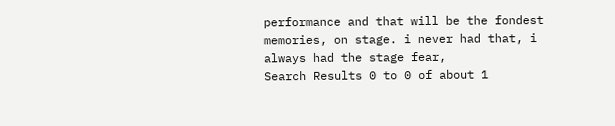performance and that will be the fondest memories, on stage. i never had that, i always had the stage fear,
Search Results 0 to 0 of about 1